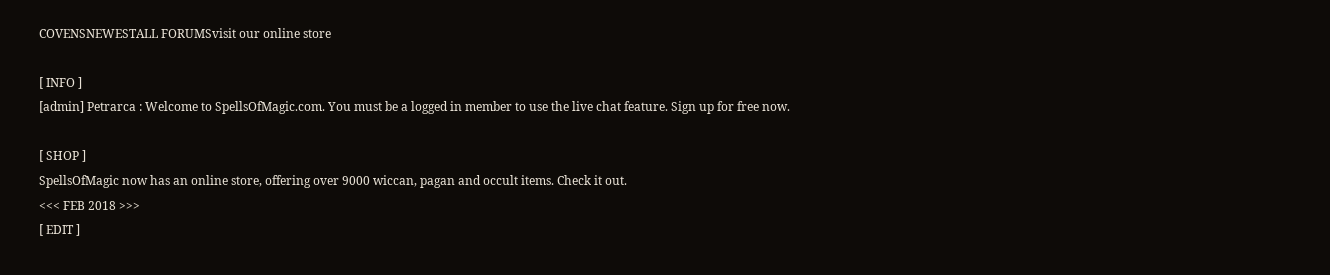COVENSNEWESTALL FORUMSvisit our online store

[ INFO ]
[admin] Petrarca : Welcome to SpellsOfMagic.com. You must be a logged in member to use the live chat feature. Sign up for free now.

[ SHOP ]
SpellsOfMagic now has an online store, offering over 9000 wiccan, pagan and occult items. Check it out.
<<< FEB 2018 >>>
[ EDIT ]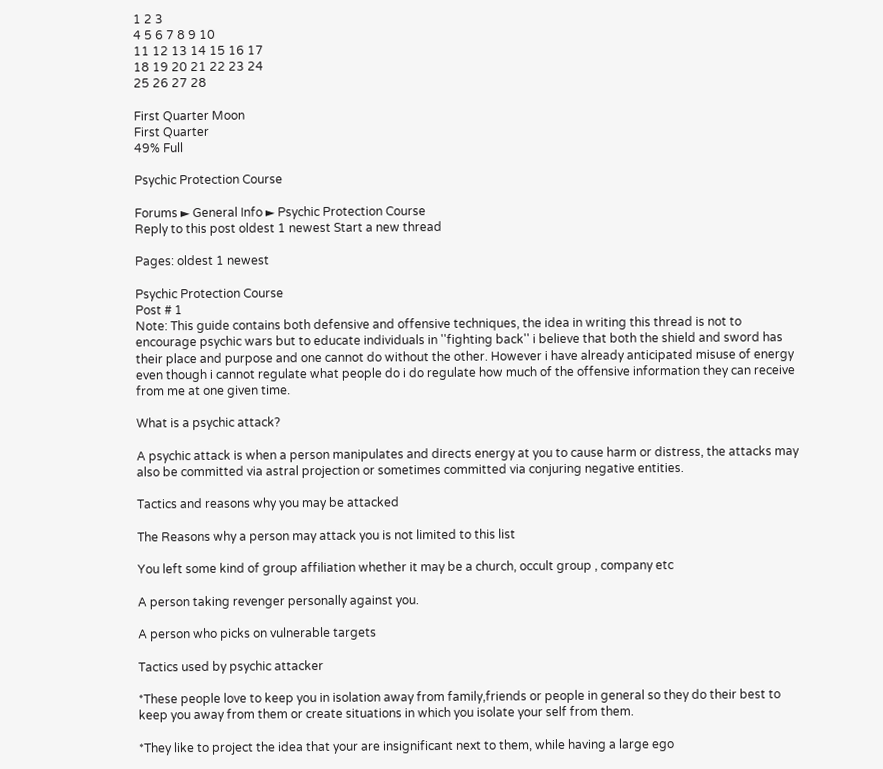1 2 3
4 5 6 7 8 9 10
11 12 13 14 15 16 17
18 19 20 21 22 23 24
25 26 27 28

First Quarter Moon
First Quarter
49% Full

Psychic Protection Course

Forums ► General Info ► Psychic Protection Course
Reply to this post oldest 1 newest Start a new thread

Pages: oldest 1 newest

Psychic Protection Course
Post # 1
Note: This guide contains both defensive and offensive techniques, the idea in writing this thread is not to encourage psychic wars but to educate individuals in ''fighting back'' i believe that both the shield and sword has their place and purpose and one cannot do without the other. However i have already anticipated misuse of energy even though i cannot regulate what people do i do regulate how much of the offensive information they can receive from me at one given time.

What is a psychic attack?

A psychic attack is when a person manipulates and directs energy at you to cause harm or distress, the attacks may also be committed via astral projection or sometimes committed via conjuring negative entities.

Tactics and reasons why you may be attacked

The Reasons why a person may attack you is not limited to this list

You left some kind of group affiliation whether it may be a church, occult group , company etc

A person taking revenger personally against you.

A person who picks on vulnerable targets

Tactics used by psychic attacker

*These people love to keep you in isolation away from family,friends or people in general so they do their best to keep you away from them or create situations in which you isolate your self from them.

*They like to project the idea that your are insignificant next to them, while having a large ego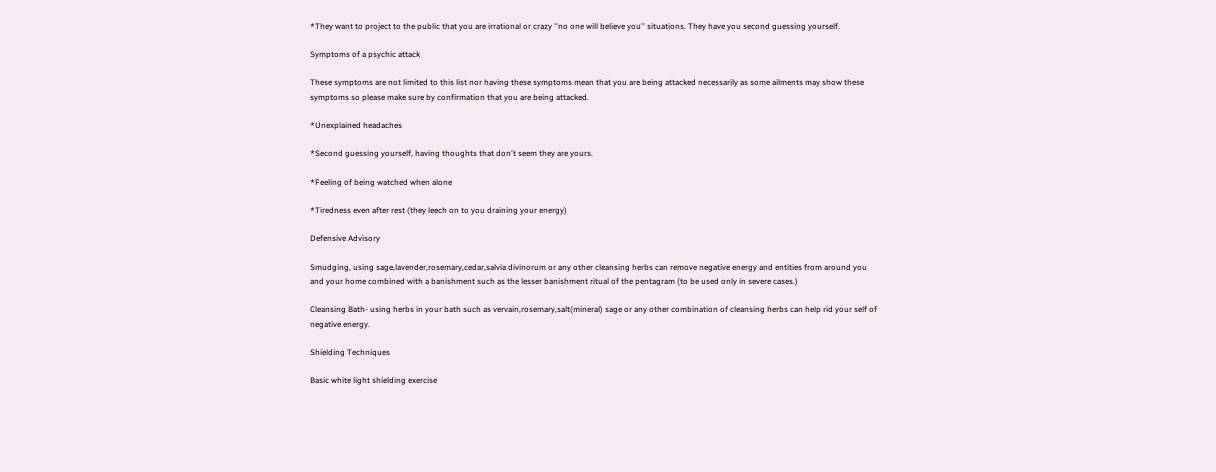*They want to project to the public that you are irrational or crazy ''no one will believe you'' situations. They have you second guessing yourself.

Symptoms of a psychic attack

These symptoms are not limited to this list nor having these symptoms mean that you are being attacked necessarily as some ailments may show these symptoms so please make sure by confirmation that you are being attacked.

*Unexplained headaches

*Second guessing yourself, having thoughts that don't seem they are yours.

*Feeling of being watched when alone

*Tiredness even after rest (they leech on to you draining your energy)

Defensive Advisory

Smudging, using sage,lavender,rosemary,cedar,salvia divinorum or any other cleansing herbs can remove negative energy and entities from around you and your home combined with a banishment such as the lesser banishment ritual of the pentagram (to be used only in severe cases.)

Cleansing Bath- using herbs in your bath such as vervain,rosemary,salt(mineral) sage or any other combination of cleansing herbs can help rid your self of negative energy.

Shielding Techniques

Basic white light shielding exercise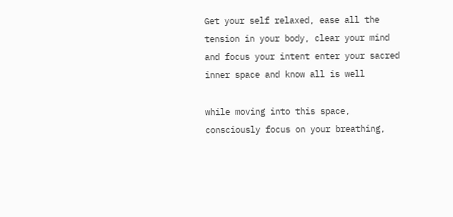Get your self relaxed, ease all the tension in your body, clear your mind and focus your intent enter your sacred inner space and know all is well

while moving into this space, consciously focus on your breathing,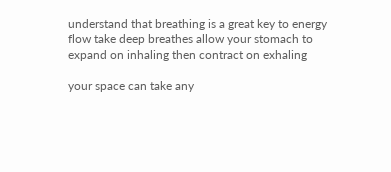understand that breathing is a great key to energy flow take deep breathes allow your stomach to expand on inhaling then contract on exhaling

your space can take any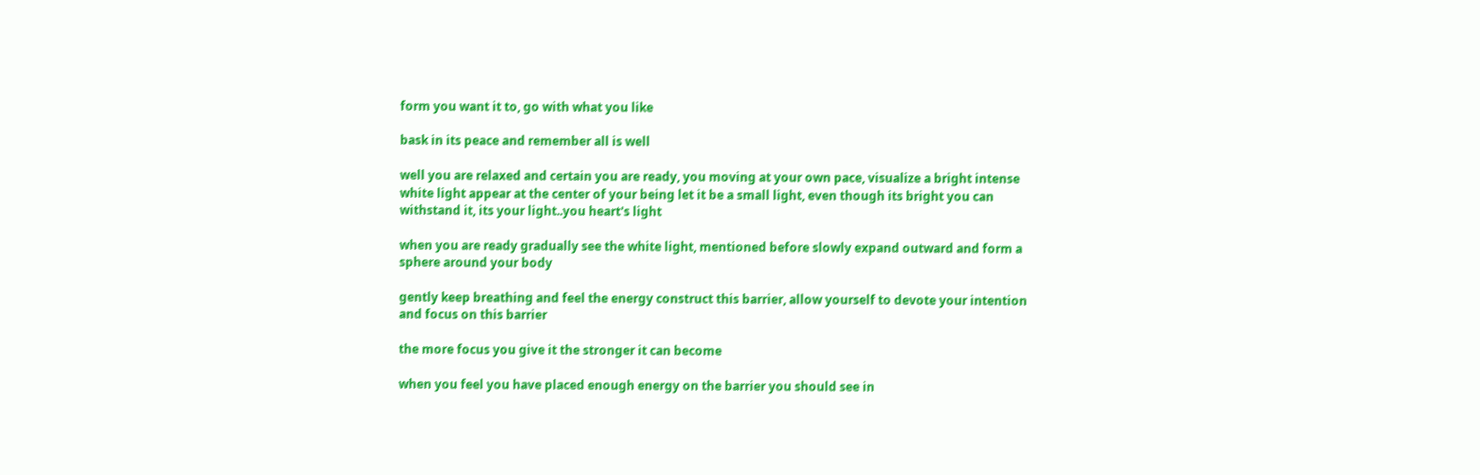form you want it to, go with what you like

bask in its peace and remember all is well

well you are relaxed and certain you are ready, you moving at your own pace, visualize a bright intense white light appear at the center of your being let it be a small light, even though its bright you can withstand it, its your light..you heart's light

when you are ready gradually see the white light, mentioned before slowly expand outward and form a sphere around your body

gently keep breathing and feel the energy construct this barrier, allow yourself to devote your intention and focus on this barrier

the more focus you give it the stronger it can become

when you feel you have placed enough energy on the barrier you should see in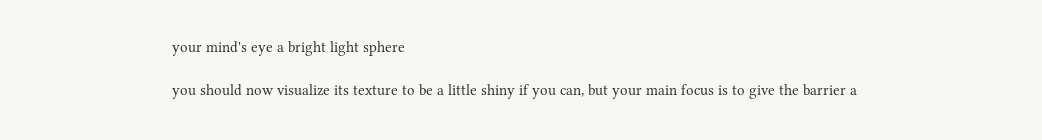your mind's eye a bright light sphere

you should now visualize its texture to be a little shiny if you can, but your main focus is to give the barrier a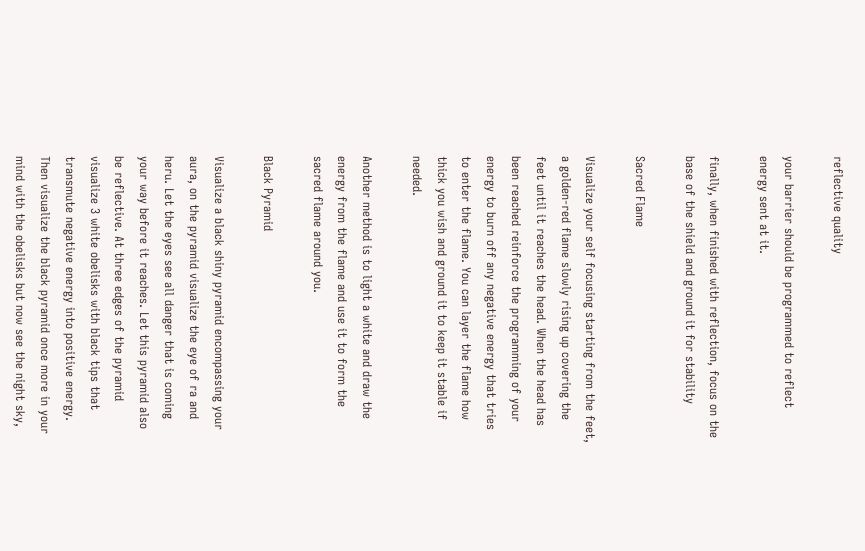reflective quality

your barrier should be programmed to reflect energy sent at it.

finally, when finished with reflection, focus on the base of the shield and ground it for stability

Sacred Flame

Visualize your self focusing starting from the feet, a golden-red flame slowly rising up covering the feet until it reaches the head. When the head has been reached reinforce the programming of your energy to burn off any negative energy that tries to enter the flame. You can layer the flame how thick you wish and ground it to keep it stable if needed.

Another method is to light a white and draw the energy from the flame and use it to form the sacred flame around you.

Black Pyramid

Visualize a black shiny pyramid encompassing your aura, on the pyramid visualize the eye of ra and heru. Let the eyes see all danger that is coming your way before it reaches. Let this pyramid also be reflective. At three edges of the pyramid visualize 3 white obelisks with black tips that transmute negative energy into positive energy. Then visualize the black pyramid once more in your mind with the obelisks but now see the night sky,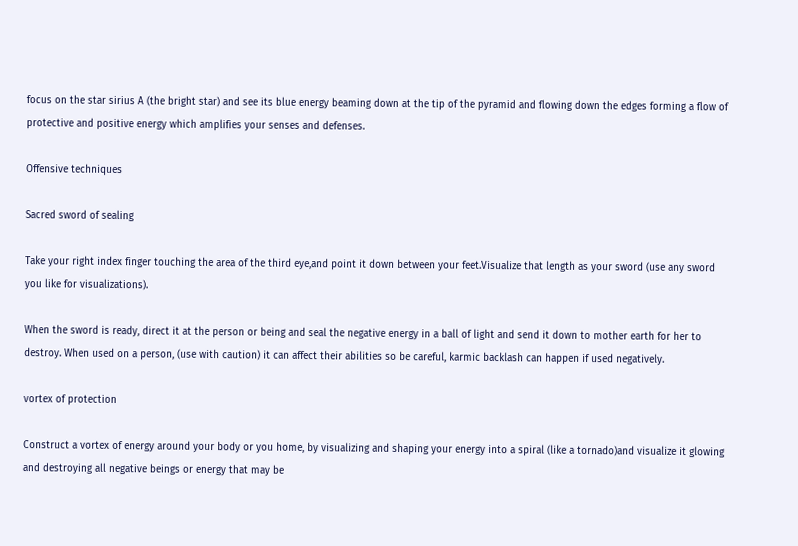focus on the star sirius A (the bright star) and see its blue energy beaming down at the tip of the pyramid and flowing down the edges forming a flow of protective and positive energy which amplifies your senses and defenses.

Offensive techniques

Sacred sword of sealing

Take your right index finger touching the area of the third eye,and point it down between your feet.Visualize that length as your sword (use any sword you like for visualizations).

When the sword is ready, direct it at the person or being and seal the negative energy in a ball of light and send it down to mother earth for her to destroy. When used on a person, (use with caution) it can affect their abilities so be careful, karmic backlash can happen if used negatively.

vortex of protection

Construct a vortex of energy around your body or you home, by visualizing and shaping your energy into a spiral (like a tornado)and visualize it glowing and destroying all negative beings or energy that may be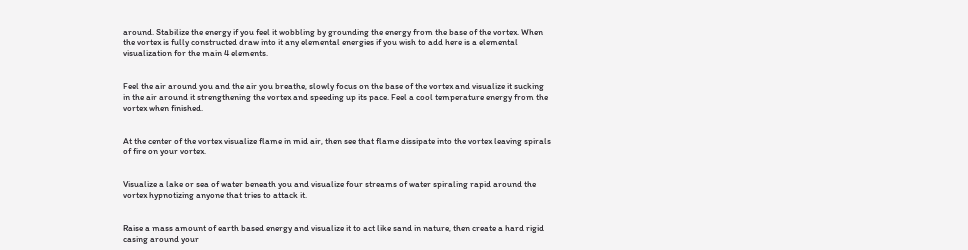around. Stabilize the energy if you feel it wobbling by grounding the energy from the base of the vortex. When the vortex is fully constructed draw into it any elemental energies if you wish to add here is a elemental visualization for the main 4 elements.


Feel the air around you and the air you breathe, slowly focus on the base of the vortex and visualize it sucking in the air around it strengthening the vortex and speeding up its pace. Feel a cool temperature energy from the vortex when finished.


At the center of the vortex visualize flame in mid air, then see that flame dissipate into the vortex leaving spirals of fire on your vortex.


Visualize a lake or sea of water beneath you and visualize four streams of water spiraling rapid around the vortex hypnotizing anyone that tries to attack it.


Raise a mass amount of earth based energy and visualize it to act like sand in nature, then create a hard rigid casing around your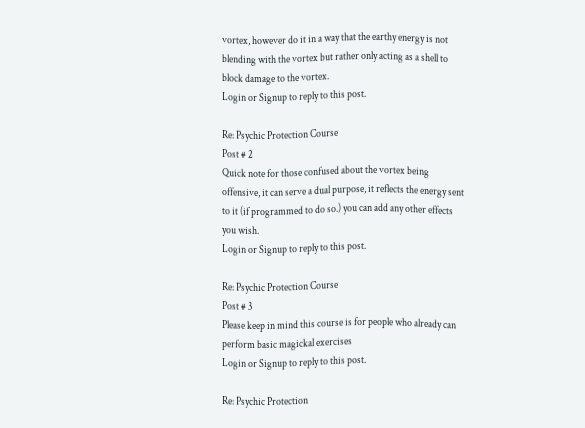vortex, however do it in a way that the earthy energy is not blending with the vortex but rather only acting as a shell to block damage to the vortex.
Login or Signup to reply to this post.

Re: Psychic Protection Course
Post # 2
Quick note for those confused about the vortex being offensive, it can serve a dual purpose, it reflects the energy sent to it (if programmed to do so.) you can add any other effects you wish.
Login or Signup to reply to this post.

Re: Psychic Protection Course
Post # 3
Please keep in mind this course is for people who already can perform basic magickal exercises
Login or Signup to reply to this post.

Re: Psychic Protection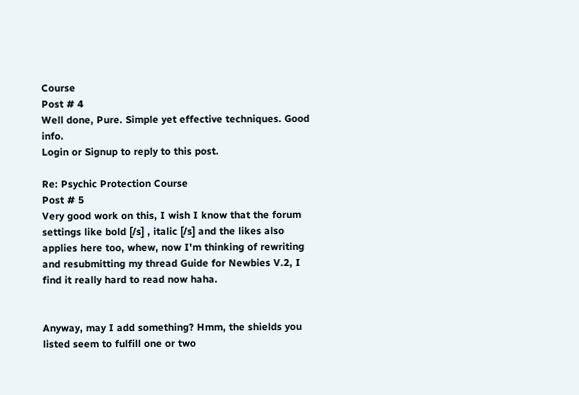Course
Post # 4
Well done, Pure. Simple yet effective techniques. Good info.
Login or Signup to reply to this post.

Re: Psychic Protection Course
Post # 5
Very good work on this, I wish I know that the forum settings like bold [/s] , italic [/s] and the likes also applies here too, whew, now I'm thinking of rewriting and resubmitting my thread Guide for Newbies V.2, I find it really hard to read now haha.


Anyway, may I add something? Hmm, the shields you listed seem to fulfill one or two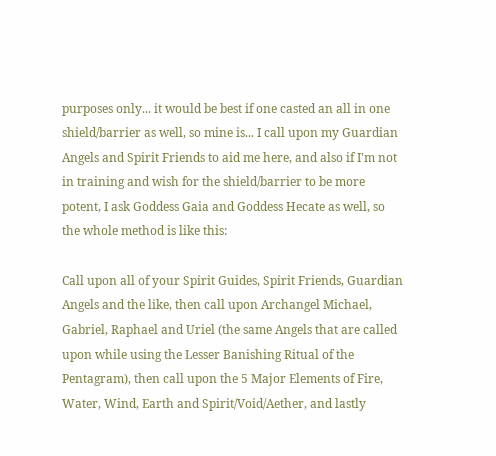purposes only... it would be best if one casted an all in one shield/barrier as well, so mine is... I call upon my Guardian Angels and Spirit Friends to aid me here, and also if I'm not in training and wish for the shield/barrier to be more potent, I ask Goddess Gaia and Goddess Hecate as well, so the whole method is like this:

Call upon all of your Spirit Guides, Spirit Friends, Guardian Angels and the like, then call upon Archangel Michael, Gabriel, Raphael and Uriel (the same Angels that are called upon while using the Lesser Banishing Ritual of the Pentagram), then call upon the 5 Major Elements of Fire, Water, Wind, Earth and Spirit/Void/Aether, and lastly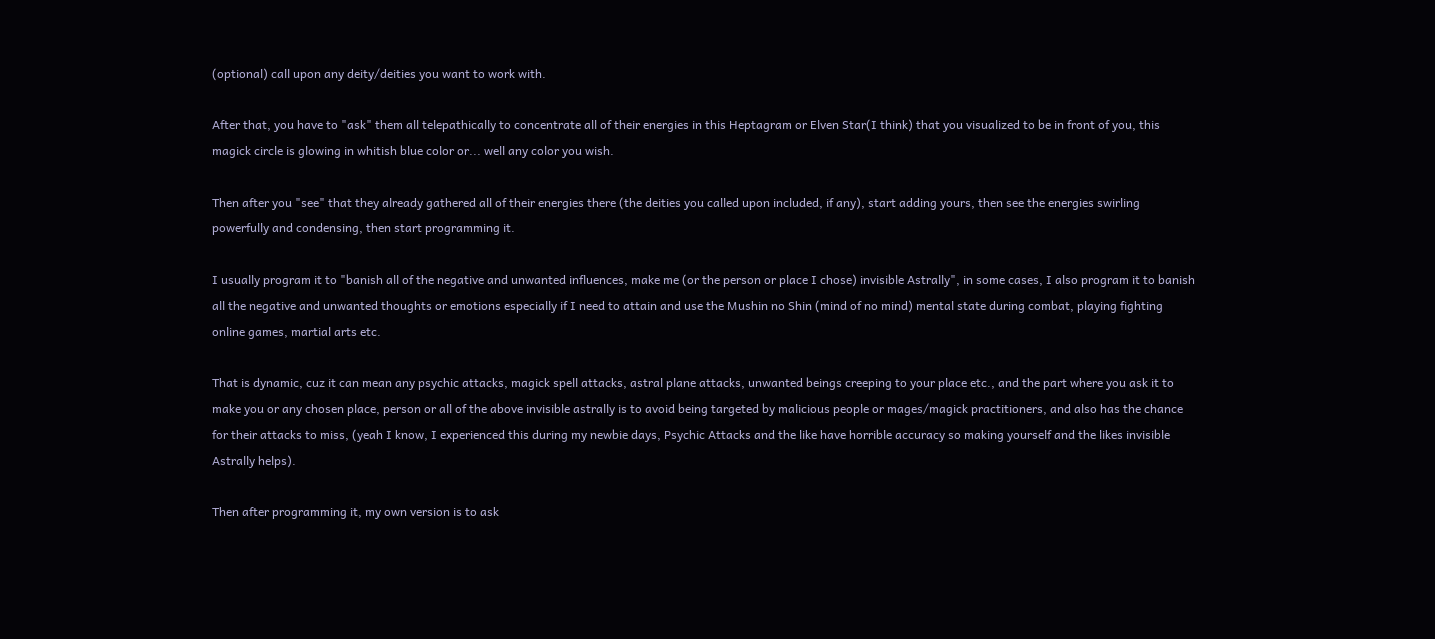(optional) call upon any deity/deities you want to work with.

After that, you have to "ask" them all telepathically to concentrate all of their energies in this Heptagram or Elven Star(I think) that you visualized to be in front of you, this magick circle is glowing in whitish blue color or... well any color you wish.

Then after you "see" that they already gathered all of their energies there (the deities you called upon included, if any), start adding yours, then see the energies swirling powerfully and condensing, then start programming it.

I usually program it to "banish all of the negative and unwanted influences, make me (or the person or place I chose) invisible Astrally", in some cases, I also program it to banish all the negative and unwanted thoughts or emotions especially if I need to attain and use the Mushin no Shin (mind of no mind) mental state during combat, playing fighting online games, martial arts etc.

That is dynamic, cuz it can mean any psychic attacks, magick spell attacks, astral plane attacks, unwanted beings creeping to your place etc., and the part where you ask it to make you or any chosen place, person or all of the above invisible astrally is to avoid being targeted by malicious people or mages/magick practitioners, and also has the chance for their attacks to miss, (yeah I know, I experienced this during my newbie days, Psychic Attacks and the like have horrible accuracy so making yourself and the likes invisible Astrally helps).

Then after programming it, my own version is to ask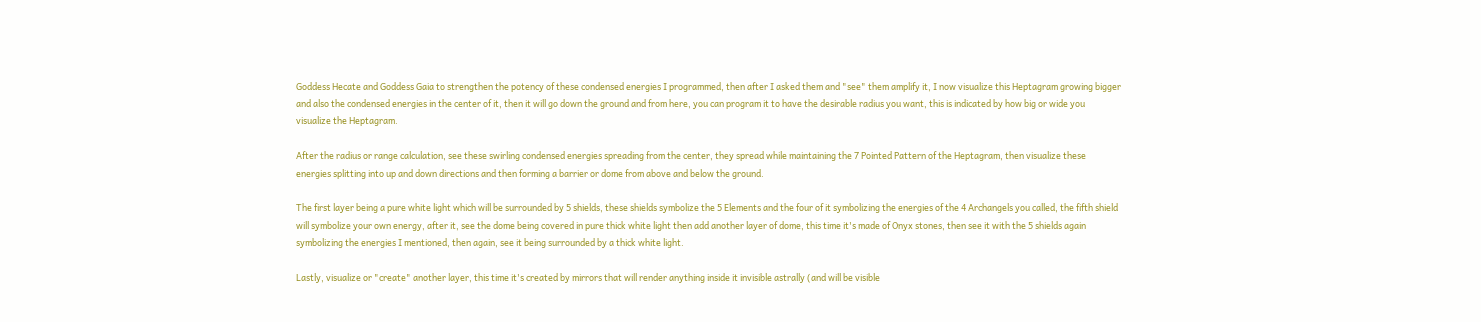Goddess Hecate and Goddess Gaia to strengthen the potency of these condensed energies I programmed, then after I asked them and "see" them amplify it, I now visualize this Heptagram growing bigger and also the condensed energies in the center of it, then it will go down the ground and from here, you can program it to have the desirable radius you want, this is indicated by how big or wide you visualize the Heptagram.

After the radius or range calculation, see these swirling condensed energies spreading from the center, they spread while maintaining the 7 Pointed Pattern of the Heptagram, then visualize these energies splitting into up and down directions and then forming a barrier or dome from above and below the ground.

The first layer being a pure white light which will be surrounded by 5 shields, these shields symbolize the 5 Elements and the four of it symbolizing the energies of the 4 Archangels you called, the fifth shield will symbolize your own energy, after it, see the dome being covered in pure thick white light then add another layer of dome, this time it's made of Onyx stones, then see it with the 5 shields again symbolizing the energies I mentioned, then again, see it being surrounded by a thick white light.

Lastly, visualize or "create" another layer, this time it's created by mirrors that will render anything inside it invisible astrally (and will be visible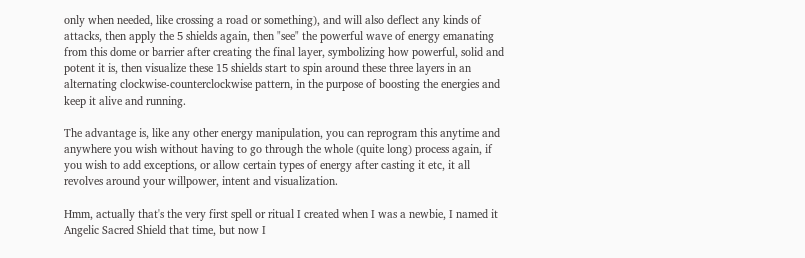only when needed, like crossing a road or something), and will also deflect any kinds of attacks, then apply the 5 shields again, then "see" the powerful wave of energy emanating from this dome or barrier after creating the final layer, symbolizing how powerful, solid and potent it is, then visualize these 15 shields start to spin around these three layers in an alternating clockwise-counterclockwise pattern, in the purpose of boosting the energies and keep it alive and running.

The advantage is, like any other energy manipulation, you can reprogram this anytime and anywhere you wish without having to go through the whole (quite long) process again, if you wish to add exceptions, or allow certain types of energy after casting it etc, it all revolves around your willpower, intent and visualization.

Hmm, actually that's the very first spell or ritual I created when I was a newbie, I named it Angelic Sacred Shield that time, but now I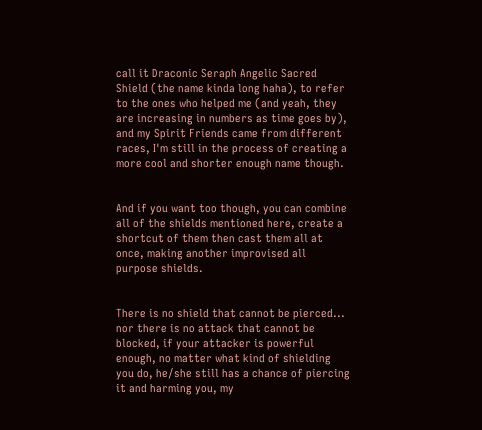call it Draconic Seraph Angelic Sacred Shield (the name kinda long haha), to refer to the ones who helped me (and yeah, they are increasing in numbers as time goes by), and my Spirit Friends came from different races, I'm still in the process of creating a more cool and shorter enough name though.


And if you want too though, you can combine all of the shields mentioned here, create a shortcut of them then cast them all at once, making another improvised all purpose shields.


There is no shield that cannot be pierced... nor there is no attack that cannot be blocked, if your attacker is powerful enough, no matter what kind of shielding you do, he/she still has a chance of piercing it and harming you, my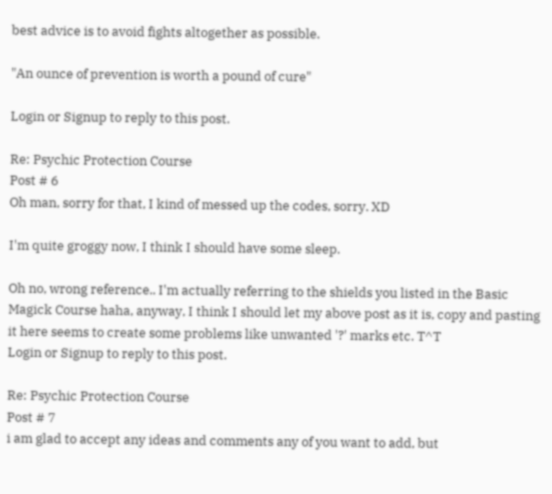best advice is to avoid fights altogether as possible.

"An ounce of prevention is worth a pound of cure"

Login or Signup to reply to this post.

Re: Psychic Protection Course
Post # 6
Oh man, sorry for that, I kind of messed up the codes, sorry. XD

I'm quite groggy now, I think I should have some sleep.

Oh no, wrong reference.. I'm actually referring to the shields you listed in the Basic Magick Course haha, anyway, I think I should let my above post as it is, copy and pasting it here seems to create some problems like unwanted '?' marks etc. T^T
Login or Signup to reply to this post.

Re: Psychic Protection Course
Post # 7
i am glad to accept any ideas and comments any of you want to add, but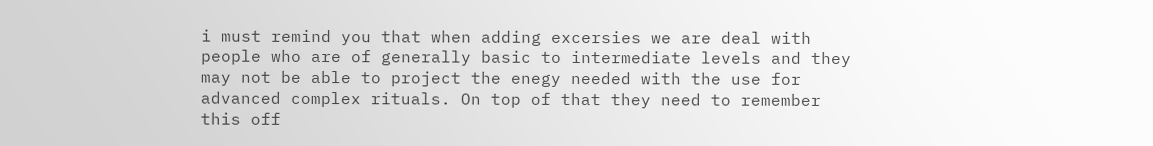i must remind you that when adding excersies we are deal with people who are of generally basic to intermediate levels and they may not be able to project the enegy needed with the use for advanced complex rituals. On top of that they need to remember this off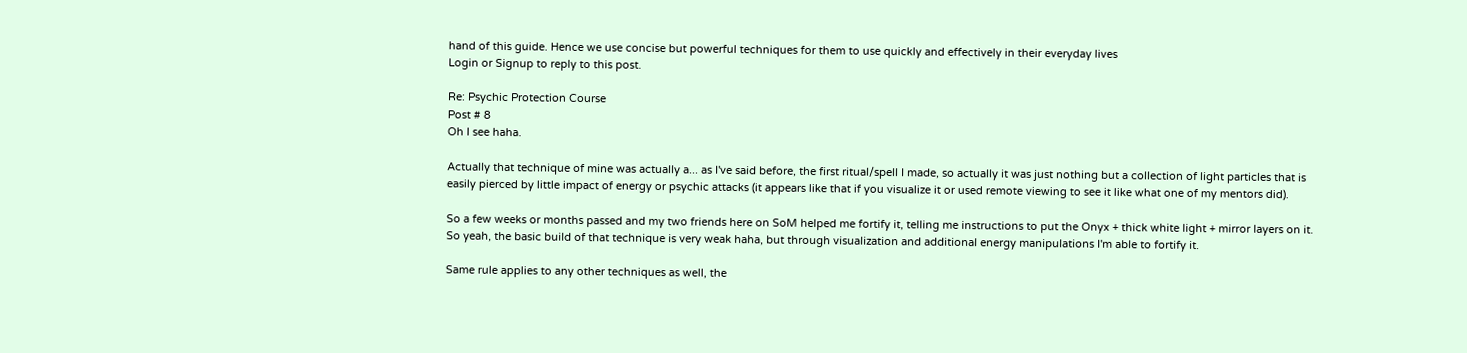hand of this guide. Hence we use concise but powerful techniques for them to use quickly and effectively in their everyday lives
Login or Signup to reply to this post.

Re: Psychic Protection Course
Post # 8
Oh I see haha.

Actually that technique of mine was actually a... as I've said before, the first ritual/spell I made, so actually it was just nothing but a collection of light particles that is easily pierced by little impact of energy or psychic attacks (it appears like that if you visualize it or used remote viewing to see it like what one of my mentors did).

So a few weeks or months passed and my two friends here on SoM helped me fortify it, telling me instructions to put the Onyx + thick white light + mirror layers on it. So yeah, the basic build of that technique is very weak haha, but through visualization and additional energy manipulations I'm able to fortify it.

Same rule applies to any other techniques as well, the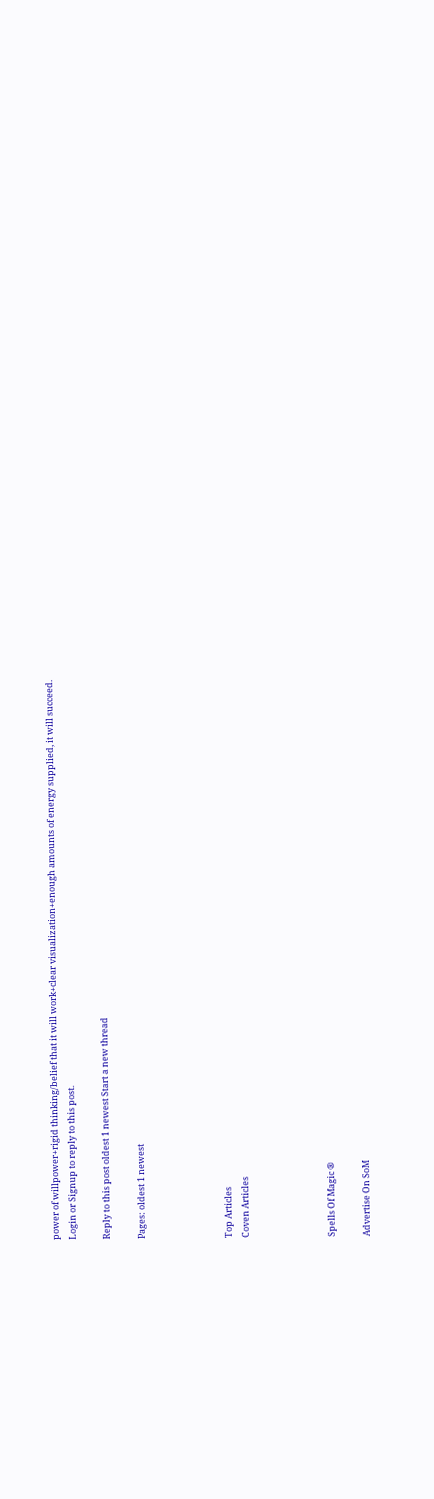power of willpower+rigid thinking/belief that it will work+clear visualization+enough amounts of energy supplied, it will succeed.
Login or Signup to reply to this post.

Reply to this post oldest 1 newest Start a new thread

Pages: oldest 1 newest




Top Articles
Coven Articles




Spells Of Magic ®

Advertise On SoM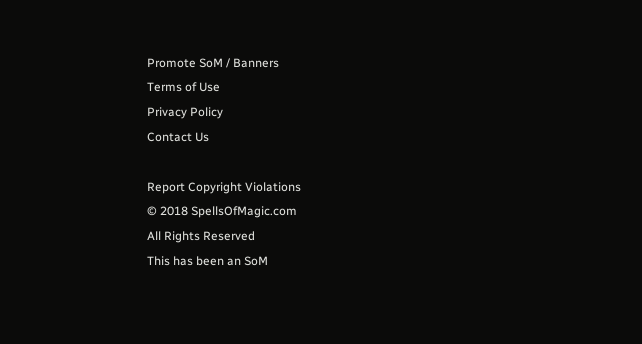Promote SoM / Banners
Terms of Use
Privacy Policy
Contact Us

Report Copyright Violations
© 2018 SpellsOfMagic.com
All Rights Reserved
This has been an SoM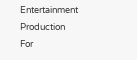Entertainment Production
For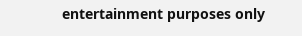entertainment purposes only